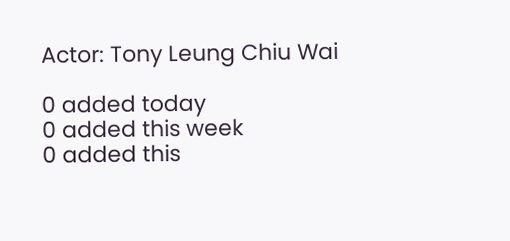Actor: Tony Leung Chiu Wai

0 added today
0 added this week
0 added this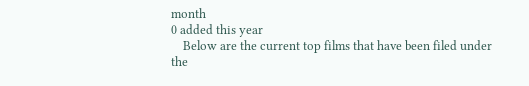month
0 added this year
    Below are the current top films that have been filed under the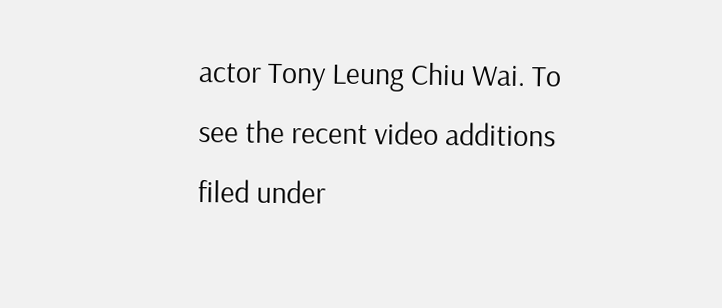actor Tony Leung Chiu Wai. To see the recent video additions filed under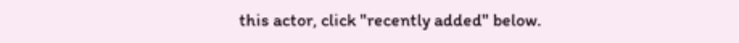this actor, click "recently added" below.